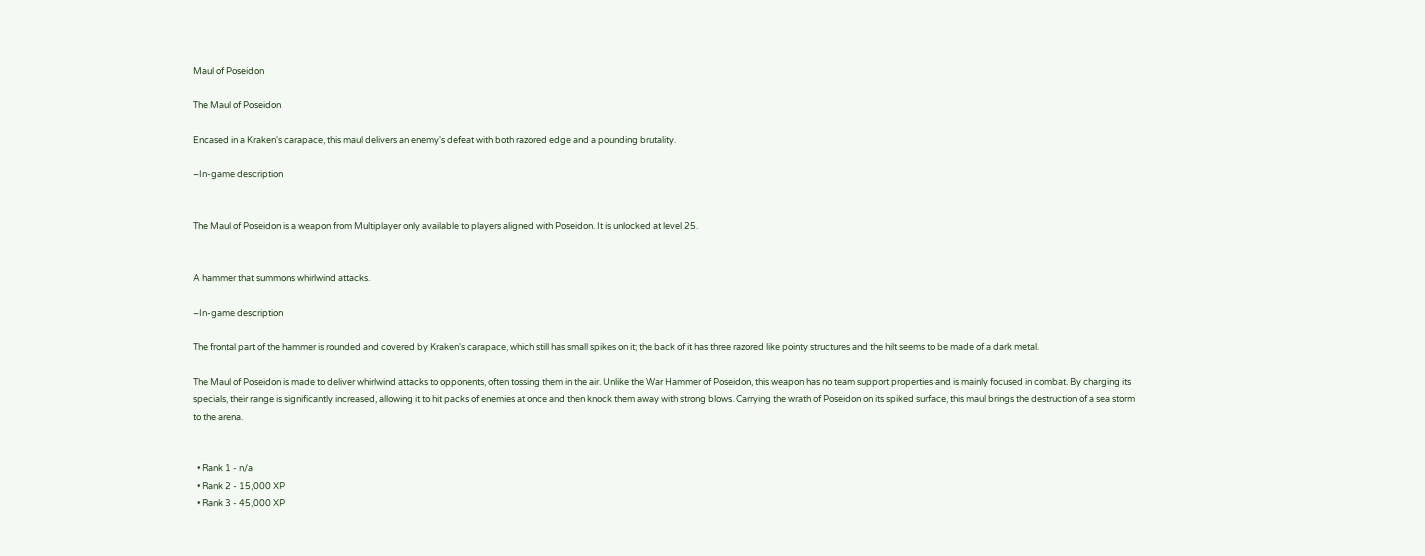Maul of Poseidon

The Maul of Poseidon

Encased in a Kraken's carapace, this maul delivers an enemy's defeat with both razored edge and a pounding brutality.

–In-game description


The Maul of Poseidon is a weapon from Multiplayer only available to players aligned with Poseidon. It is unlocked at level 25.


A hammer that summons whirlwind attacks.

–In-game description

The frontal part of the hammer is rounded and covered by Kraken's carapace, which still has small spikes on it; the back of it has three razored like pointy structures and the hilt seems to be made of a dark metal.

The Maul of Poseidon is made to deliver whirlwind attacks to opponents, often tossing them in the air. Unlike the War Hammer of Poseidon, this weapon has no team support properties and is mainly focused in combat. By charging its specials, their range is significantly increased, allowing it to hit packs of enemies at once and then knock them away with strong blows. Carrying the wrath of Poseidon on its spiked surface, this maul brings the destruction of a sea storm to the arena.


  • Rank 1 - n/a
  • Rank 2 - 15,000 XP
  • Rank 3 - 45,000 XP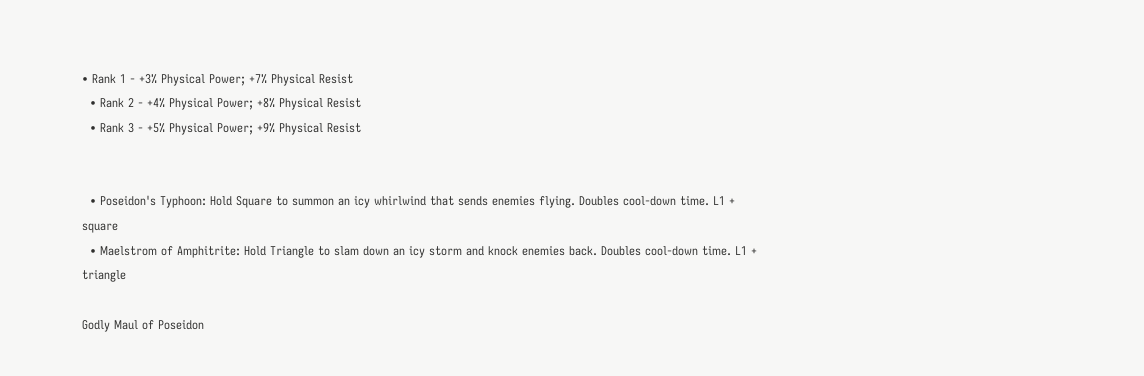• Rank 1 - +3% Physical Power; +7% Physical Resist
  • Rank 2 - +4% Physical Power; +8% Physical Resist
  • Rank 3 - +5% Physical Power; +9% Physical Resist


  • Poseidon's Typhoon: Hold Square to summon an icy whirlwind that sends enemies flying. Doubles cool-down time. L1 + square
  • Maelstrom of Amphitrite: Hold Triangle to slam down an icy storm and knock enemies back. Doubles cool-down time. L1 + triangle

Godly Maul of Poseidon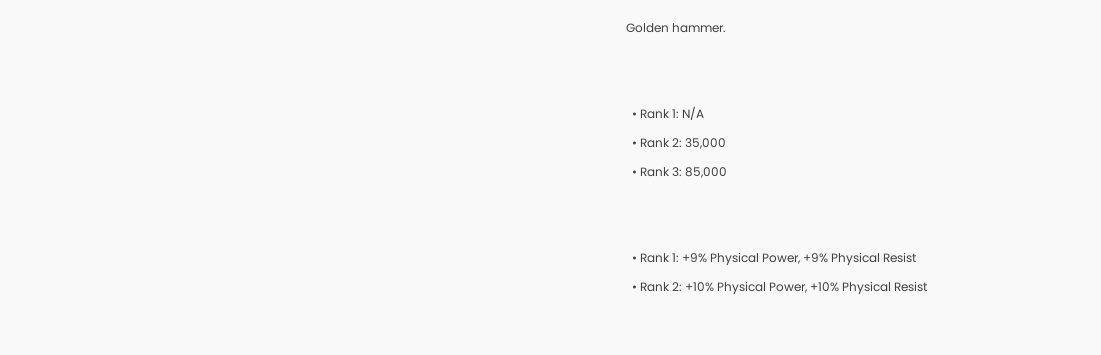Golden hammer.


  • Rank 1: N/A
  • Rank 2: 35,000
  • Rank 3: 85,000


  • Rank 1: +9% Physical Power, +9% Physical Resist
  • Rank 2: +10% Physical Power, +10% Physical Resist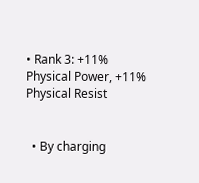• Rank 3: +11% Physical Power, +11% Physical Resist


  • By charging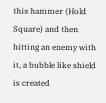this hammer (Hold Square) and then hitting an enemy with it, a bubble like shield is created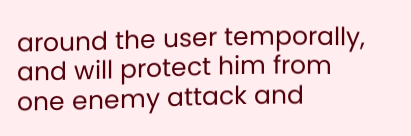around the user temporally, and will protect him from one enemy attack and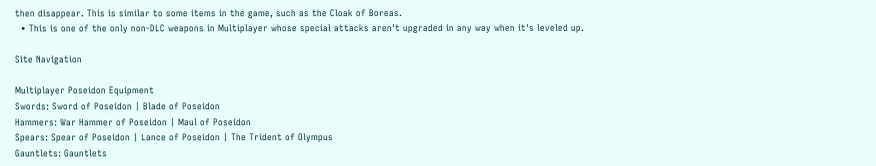then disappear. This is similar to some items in the game, such as the Cloak of Boreas.
  • This is one of the only non-DLC weapons in Multiplayer whose special attacks aren't upgraded in any way when it's leveled up.

Site Navigation

Multiplayer Poseidon Equipment
Swords: Sword of Poseidon | Blade of Poseidon
Hammers: War Hammer of Poseidon | Maul of Poseidon
Spears: Spear of Poseidon | Lance of Poseidon | The Trident of Olympus
Gauntlets: Gauntlets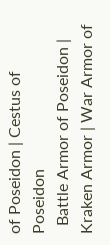of Poseidon | Cestus of Poseidon
  Battle Armor of Poseidon | Kraken Armor | War Armor of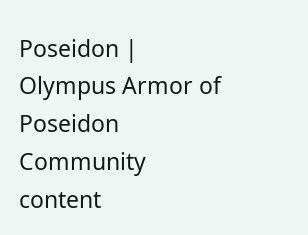Poseidon | Olympus Armor of Poseidon
Community content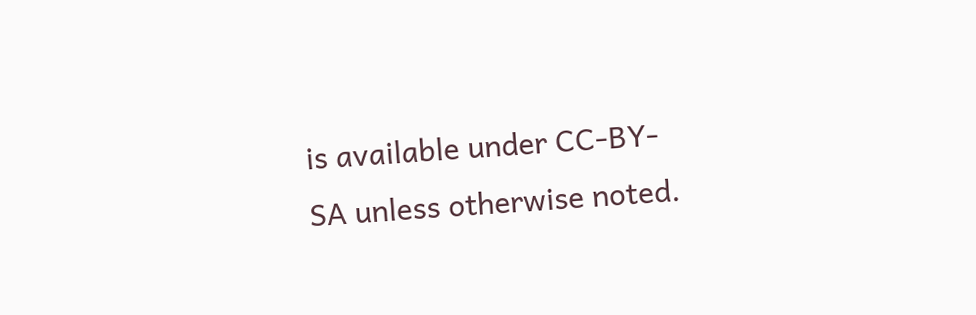is available under CC-BY-SA unless otherwise noted.